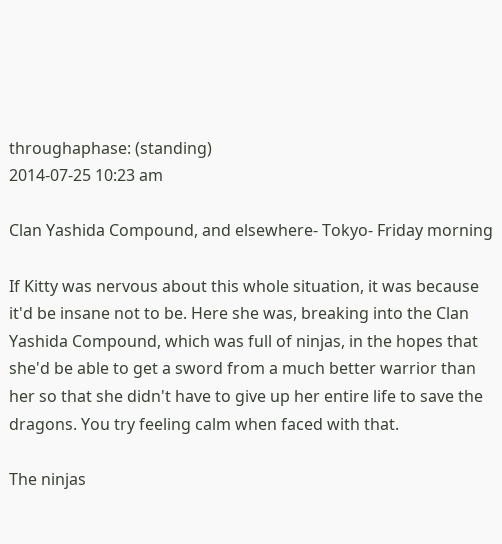throughaphase: (standing)
2014-07-25 10:23 am

Clan Yashida Compound, and elsewhere- Tokyo- Friday morning

If Kitty was nervous about this whole situation, it was because it'd be insane not to be. Here she was, breaking into the Clan Yashida Compound, which was full of ninjas, in the hopes that she'd be able to get a sword from a much better warrior than her so that she didn't have to give up her entire life to save the dragons. You try feeling calm when faced with that.

The ninjas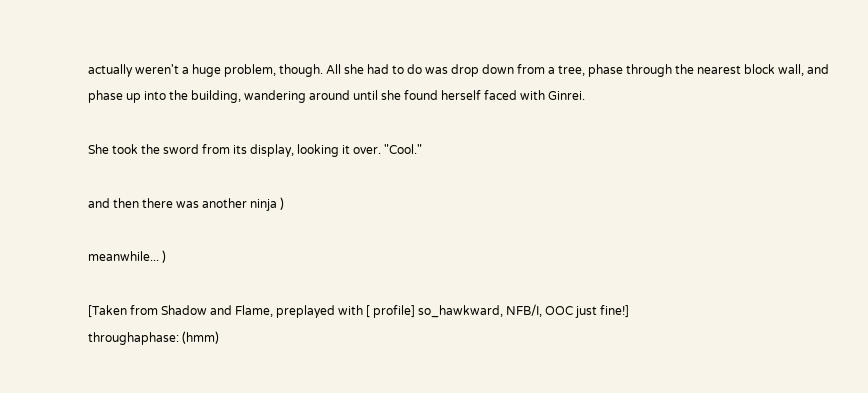actually weren't a huge problem, though. All she had to do was drop down from a tree, phase through the nearest block wall, and phase up into the building, wandering around until she found herself faced with Ginrei.

She took the sword from its display, looking it over. "Cool."

and then there was another ninja )

meanwhile... )

[Taken from Shadow and Flame, preplayed with [ profile] so_hawkward, NFB/I, OOC just fine!]
throughaphase: (hmm)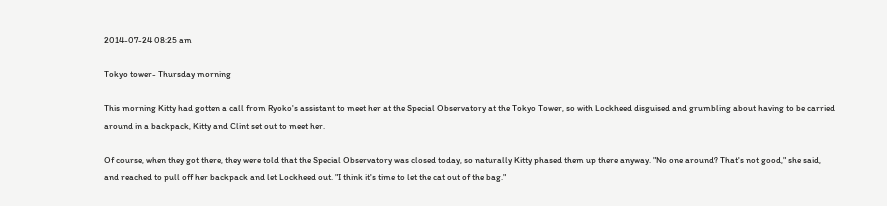2014-07-24 08:25 am

Tokyo tower- Thursday morning

This morning Kitty had gotten a call from Ryoko's assistant to meet her at the Special Observatory at the Tokyo Tower, so with Lockheed disguised and grumbling about having to be carried around in a backpack, Kitty and Clint set out to meet her.

Of course, when they got there, they were told that the Special Observatory was closed today, so naturally Kitty phased them up there anyway. "No one around? That's not good," she said, and reached to pull off her backpack and let Lockheed out. "I think it's time to let the cat out of the bag."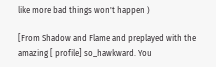like more bad things won't happen )

[From Shadow and Flame and preplayed with the amazing [ profile] so_hawkward. You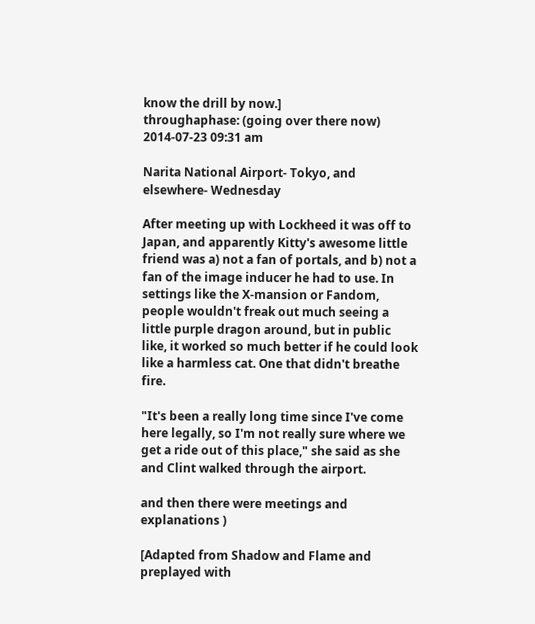know the drill by now.]
throughaphase: (going over there now)
2014-07-23 09:31 am

Narita National Airport- Tokyo, and elsewhere- Wednesday

After meeting up with Lockheed it was off to Japan, and apparently Kitty's awesome little friend was a) not a fan of portals, and b) not a fan of the image inducer he had to use. In settings like the X-mansion or Fandom, people wouldn't freak out much seeing a little purple dragon around, but in public like, it worked so much better if he could look like a harmless cat. One that didn't breathe fire.

"It's been a really long time since I've come here legally, so I'm not really sure where we get a ride out of this place," she said as she and Clint walked through the airport.

and then there were meetings and explanations )

[Adapted from Shadow and Flame and preplayed with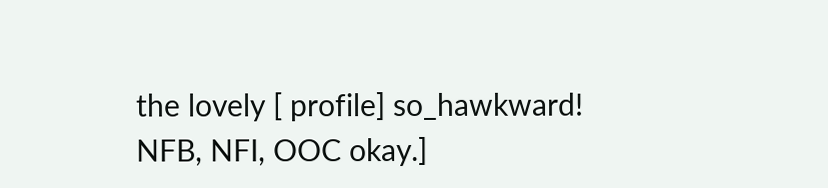the lovely [ profile] so_hawkward! NFB, NFI, OOC okay.]